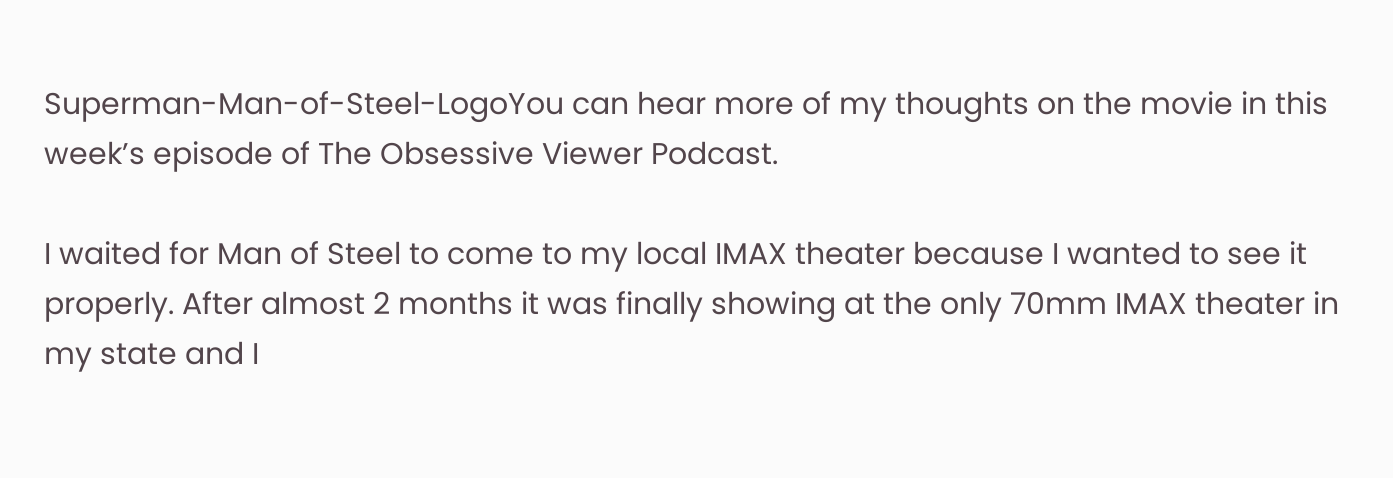Superman-Man-of-Steel-LogoYou can hear more of my thoughts on the movie in this week’s episode of The Obsessive Viewer Podcast.

I waited for Man of Steel to come to my local IMAX theater because I wanted to see it properly. After almost 2 months it was finally showing at the only 70mm IMAX theater in my state and I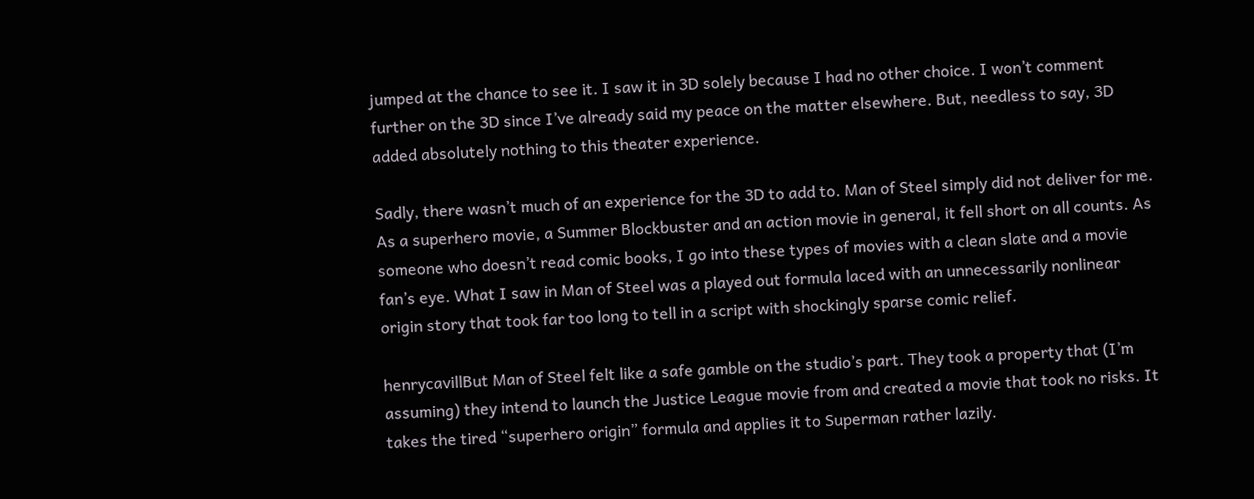jumped at the chance to see it. I saw it in 3D solely because I had no other choice. I won’t comment further on the 3D since I’ve already said my peace on the matter elsewhere. But, needless to say, 3D added absolutely nothing to this theater experience.

Sadly, there wasn’t much of an experience for the 3D to add to. Man of Steel simply did not deliver for me. As a superhero movie, a Summer Blockbuster and an action movie in general, it fell short on all counts. As someone who doesn’t read comic books, I go into these types of movies with a clean slate and a movie fan’s eye. What I saw in Man of Steel was a played out formula laced with an unnecessarily nonlinear origin story that took far too long to tell in a script with shockingly sparse comic relief.

henrycavillBut Man of Steel felt like a safe gamble on the studio’s part. They took a property that (I’m assuming) they intend to launch the Justice League movie from and created a movie that took no risks. It takes the tired “superhero origin” formula and applies it to Superman rather lazily.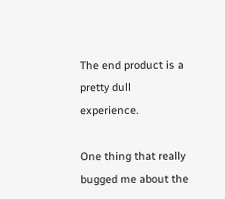The end product is a pretty dull experience.

One thing that really bugged me about the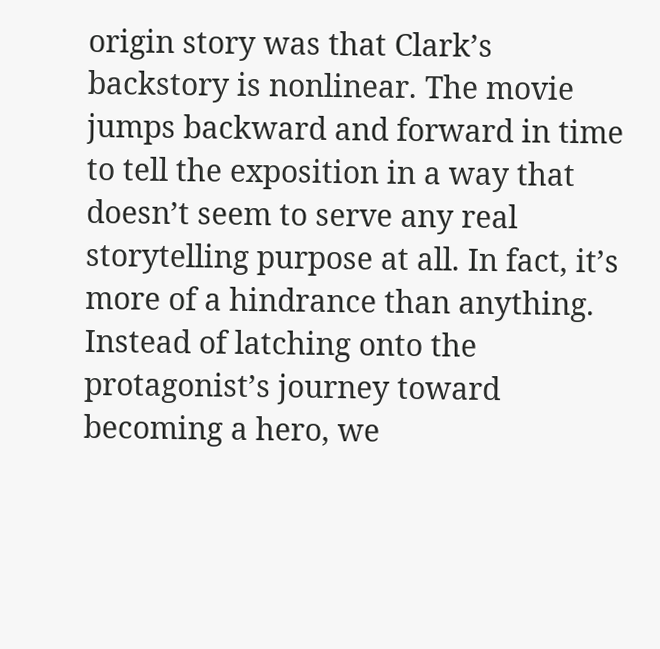origin story was that Clark’s backstory is nonlinear. The movie jumps backward and forward in time to tell the exposition in a way that doesn’t seem to serve any real storytelling purpose at all. In fact, it’s more of a hindrance than anything. Instead of latching onto the protagonist’s journey toward becoming a hero, we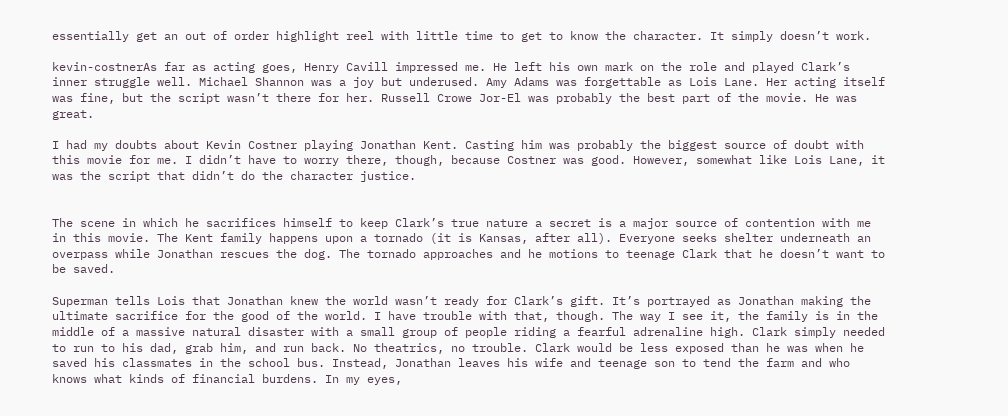essentially get an out of order highlight reel with little time to get to know the character. It simply doesn’t work.

kevin-costnerAs far as acting goes, Henry Cavill impressed me. He left his own mark on the role and played Clark’s inner struggle well. Michael Shannon was a joy but underused. Amy Adams was forgettable as Lois Lane. Her acting itself was fine, but the script wasn’t there for her. Russell Crowe Jor-El was probably the best part of the movie. He was great.

I had my doubts about Kevin Costner playing Jonathan Kent. Casting him was probably the biggest source of doubt with this movie for me. I didn’t have to worry there, though, because Costner was good. However, somewhat like Lois Lane, it was the script that didn’t do the character justice.


The scene in which he sacrifices himself to keep Clark’s true nature a secret is a major source of contention with me in this movie. The Kent family happens upon a tornado (it is Kansas, after all). Everyone seeks shelter underneath an overpass while Jonathan rescues the dog. The tornado approaches and he motions to teenage Clark that he doesn’t want to be saved.

Superman tells Lois that Jonathan knew the world wasn’t ready for Clark’s gift. It’s portrayed as Jonathan making the ultimate sacrifice for the good of the world. I have trouble with that, though. The way I see it, the family is in the middle of a massive natural disaster with a small group of people riding a fearful adrenaline high. Clark simply needed to run to his dad, grab him, and run back. No theatrics, no trouble. Clark would be less exposed than he was when he saved his classmates in the school bus. Instead, Jonathan leaves his wife and teenage son to tend the farm and who knows what kinds of financial burdens. In my eyes,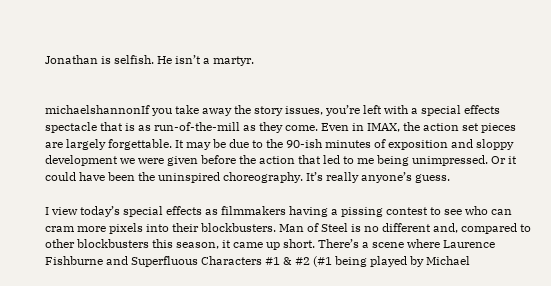Jonathan is selfish. He isn’t a martyr.


michaelshannonIf you take away the story issues, you’re left with a special effects spectacle that is as run-of-the-mill as they come. Even in IMAX, the action set pieces are largely forgettable. It may be due to the 90-ish minutes of exposition and sloppy development we were given before the action that led to me being unimpressed. Or it could have been the uninspired choreography. It’s really anyone’s guess.

I view today’s special effects as filmmakers having a pissing contest to see who can cram more pixels into their blockbusters. Man of Steel is no different and, compared to other blockbusters this season, it came up short. There’s a scene where Laurence Fishburne and Superfluous Characters #1 & #2 (#1 being played by Michael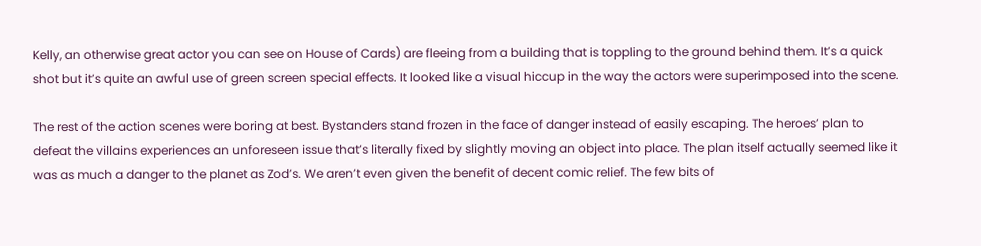Kelly, an otherwise great actor you can see on House of Cards) are fleeing from a building that is toppling to the ground behind them. It’s a quick shot but it’s quite an awful use of green screen special effects. It looked like a visual hiccup in the way the actors were superimposed into the scene.

The rest of the action scenes were boring at best. Bystanders stand frozen in the face of danger instead of easily escaping. The heroes’ plan to defeat the villains experiences an unforeseen issue that’s literally fixed by slightly moving an object into place. The plan itself actually seemed like it was as much a danger to the planet as Zod’s. We aren’t even given the benefit of decent comic relief. The few bits of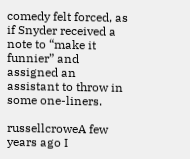comedy felt forced, as if Snyder received a note to “make it funnier” and assigned an assistant to throw in some one-liners.

russellcroweA few years ago I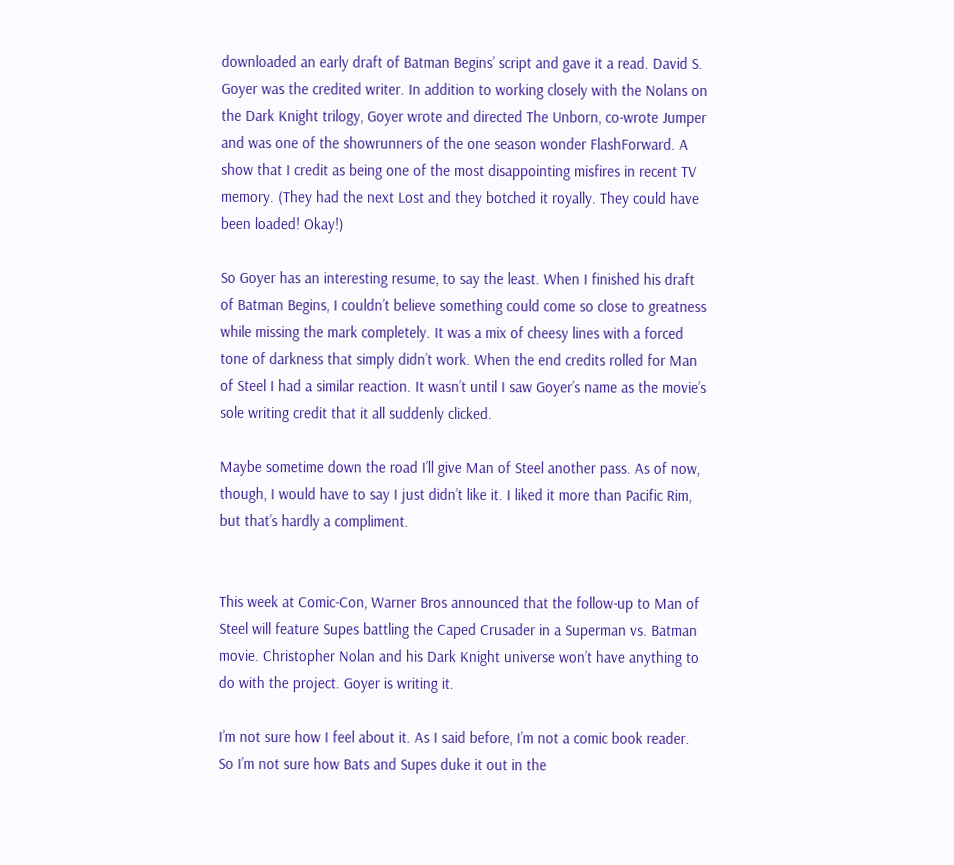downloaded an early draft of Batman Begins’ script and gave it a read. David S. Goyer was the credited writer. In addition to working closely with the Nolans on the Dark Knight trilogy, Goyer wrote and directed The Unborn, co-wrote Jumper and was one of the showrunners of the one season wonder FlashForward. A show that I credit as being one of the most disappointing misfires in recent TV memory. (They had the next Lost and they botched it royally. They could have been loaded! Okay!)

So Goyer has an interesting resume, to say the least. When I finished his draft of Batman Begins, I couldn’t believe something could come so close to greatness while missing the mark completely. It was a mix of cheesy lines with a forced tone of darkness that simply didn’t work. When the end credits rolled for Man of Steel I had a similar reaction. It wasn’t until I saw Goyer’s name as the movie’s sole writing credit that it all suddenly clicked.

Maybe sometime down the road I’ll give Man of Steel another pass. As of now, though, I would have to say I just didn’t like it. I liked it more than Pacific Rim, but that’s hardly a compliment.


This week at Comic-Con, Warner Bros announced that the follow-up to Man of Steel will feature Supes battling the Caped Crusader in a Superman vs. Batman movie. Christopher Nolan and his Dark Knight universe won’t have anything to do with the project. Goyer is writing it.

I’m not sure how I feel about it. As I said before, I’m not a comic book reader. So I’m not sure how Bats and Supes duke it out in the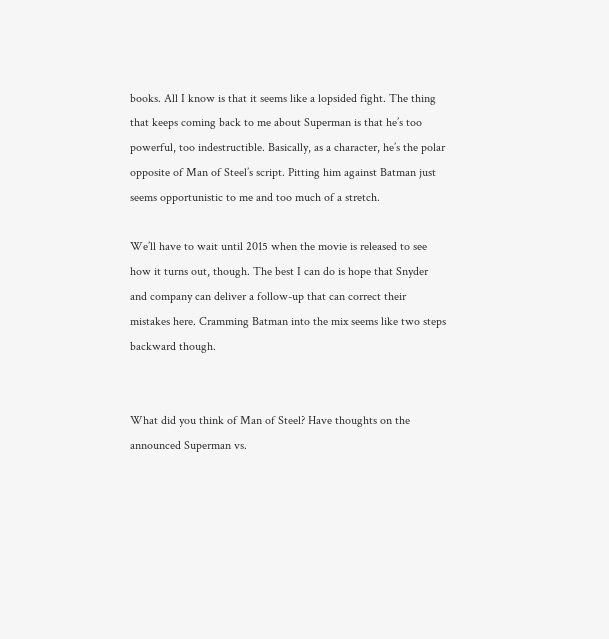books. All I know is that it seems like a lopsided fight. The thing that keeps coming back to me about Superman is that he’s too powerful, too indestructible. Basically, as a character, he’s the polar opposite of Man of Steel’s script. Pitting him against Batman just seems opportunistic to me and too much of a stretch.

We’ll have to wait until 2015 when the movie is released to see how it turns out, though. The best I can do is hope that Snyder and company can deliver a follow-up that can correct their mistakes here. Cramming Batman into the mix seems like two steps backward though.


What did you think of Man of Steel? Have thoughts on the announced Superman vs.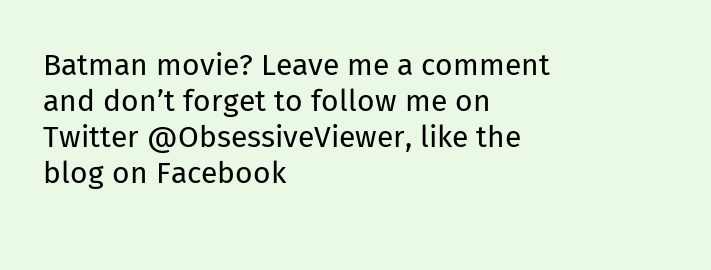Batman movie? Leave me a comment and don’t forget to follow me on Twitter @ObsessiveViewer, like the blog on Facebook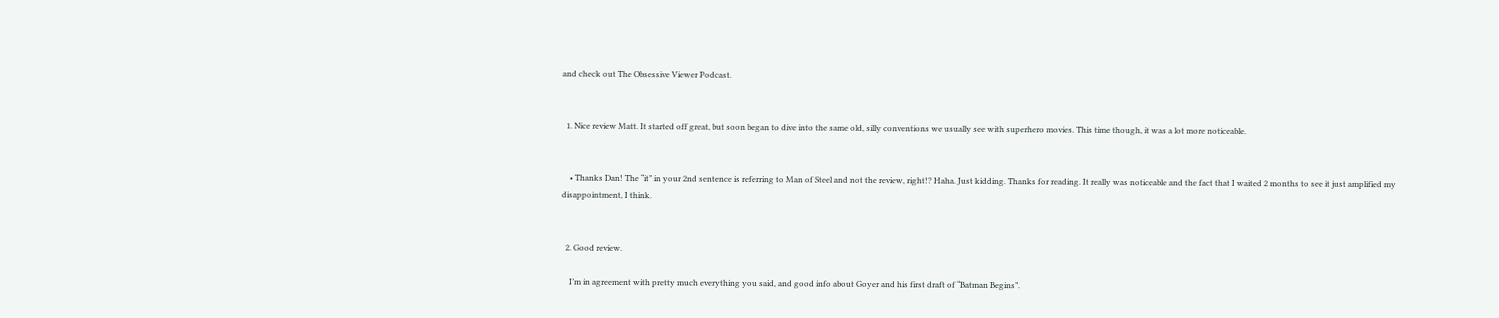and check out The Obsessive Viewer Podcast.


  1. Nice review Matt. It started off great, but soon began to dive into the same old, silly conventions we usually see with superhero movies. This time though, it was a lot more noticeable.


    • Thanks Dan! The “it” in your 2nd sentence is referring to Man of Steel and not the review, right!? Haha. Just kidding. Thanks for reading. It really was noticeable and the fact that I waited 2 months to see it just amplified my disappointment, I think.


  2. Good review.

    I’m in agreement with pretty much everything you said, and good info about Goyer and his first draft of “Batman Begins”.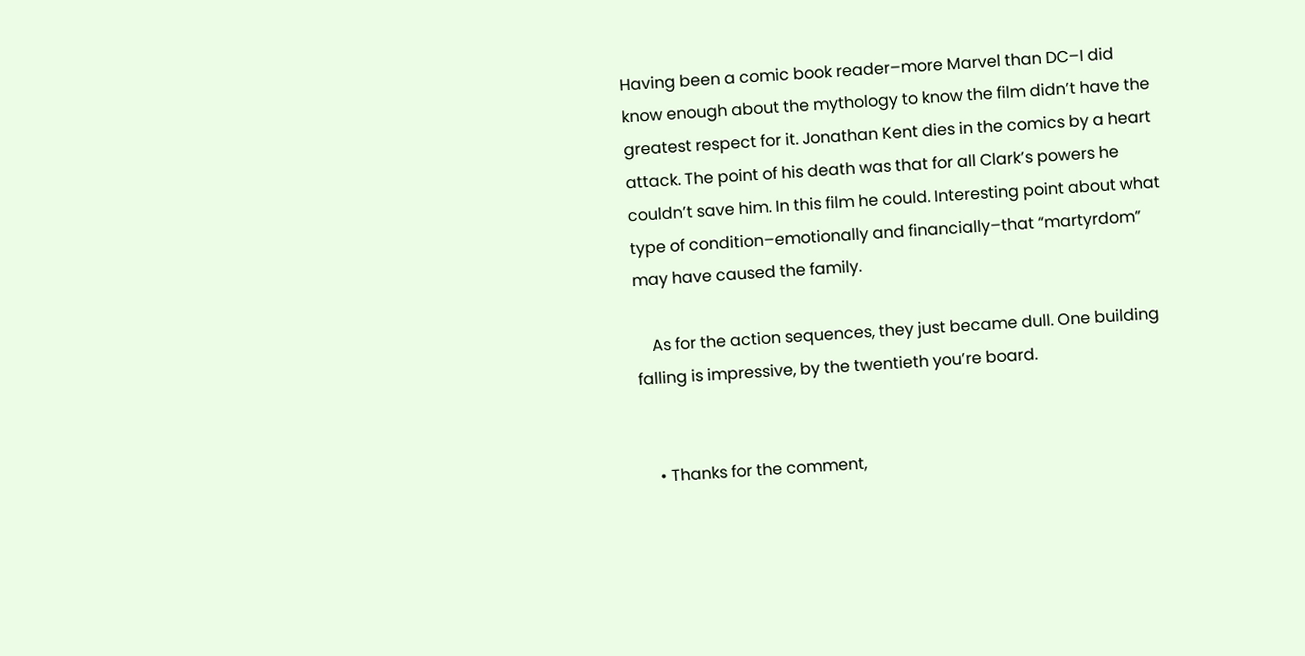Having been a comic book reader–more Marvel than DC–I did know enough about the mythology to know the film didn’t have the greatest respect for it. Jonathan Kent dies in the comics by a heart attack. The point of his death was that for all Clark’s powers he couldn’t save him. In this film he could. Interesting point about what type of condition–emotionally and financially–that “martyrdom” may have caused the family.

    As for the action sequences, they just became dull. One building falling is impressive, by the twentieth you’re board.


    • Thanks for the comment,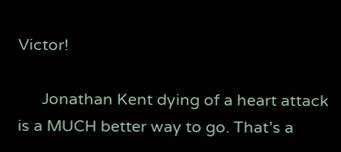Victor!

      Jonathan Kent dying of a heart attack is a MUCH better way to go. That’s a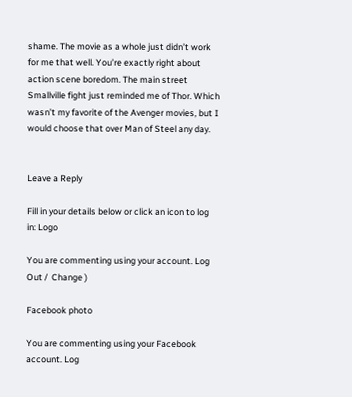shame. The movie as a whole just didn’t work for me that well. You’re exactly right about action scene boredom. The main street Smallville fight just reminded me of Thor. Which wasn’t my favorite of the Avenger movies, but I would choose that over Man of Steel any day.


Leave a Reply

Fill in your details below or click an icon to log in: Logo

You are commenting using your account. Log Out /  Change )

Facebook photo

You are commenting using your Facebook account. Log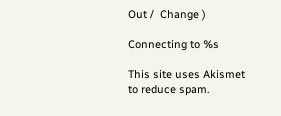Out /  Change )

Connecting to %s

This site uses Akismet to reduce spam.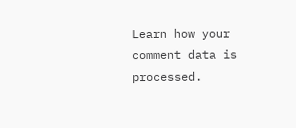Learn how your comment data is processed.